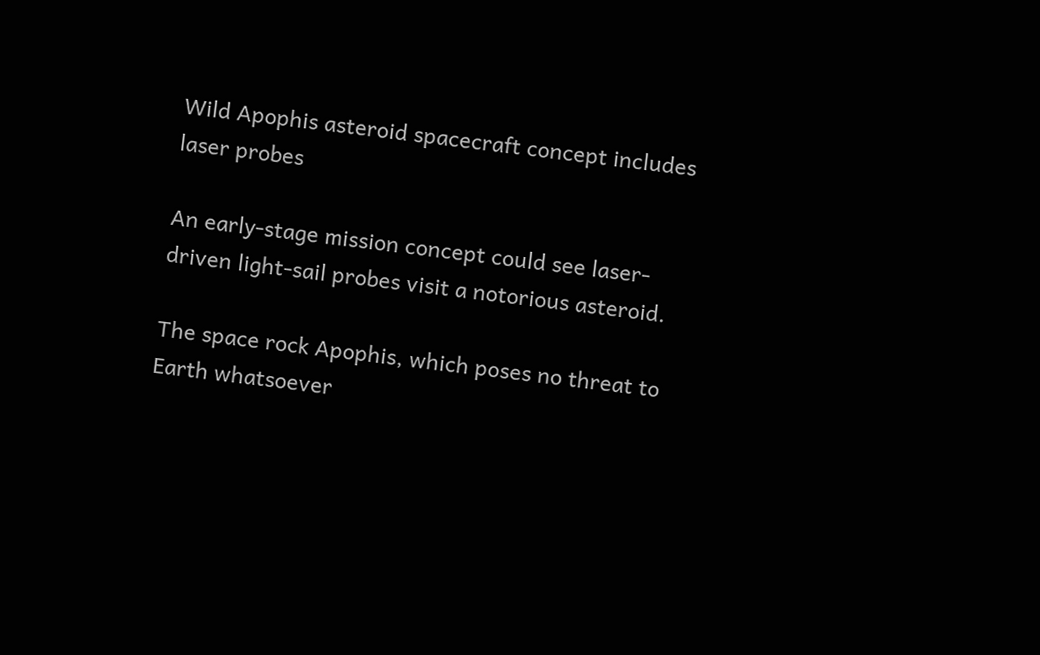Wild Apophis asteroid spacecraft concept includes laser probes

An early-stage mission concept could see laser-driven light-sail probes visit a notorious asteroid.

The space rock Apophis, which poses no threat to Earth whatsoever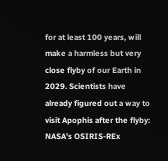for at least 100 years, will make a harmless but very close flyby of our Earth in 2029. Scientists have already figured out a way to visit Apophis after the flyby: NASA’s OSIRIS-REx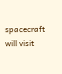spacecraft will visit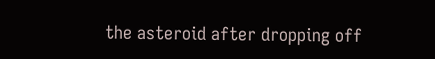the asteroid after dropping off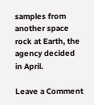samples from another space rock at Earth, the agency decided in April.

Leave a Comment